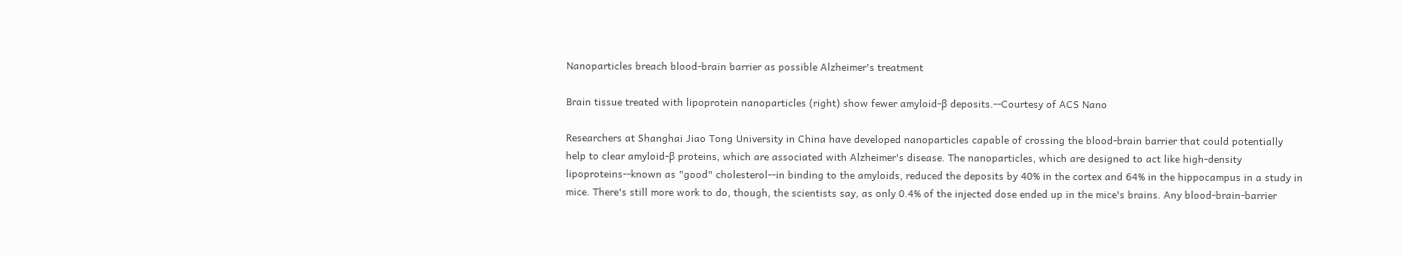Nanoparticles breach blood-brain barrier as possible Alzheimer's treatment

Brain tissue treated with lipoprotein nanoparticles (right) show fewer amyloid-β deposits.--Courtesy of ACS Nano

Researchers at Shanghai Jiao Tong University in China have developed nanoparticles capable of crossing the blood-brain barrier that could potentially help to clear amyloid-β proteins, which are associated with Alzheimer's disease. The nanoparticles, which are designed to act like high-density lipoproteins--known as "good" cholesterol--in binding to the amyloids, reduced the deposits by 40% in the cortex and 64% in the hippocampus in a study in mice. There's still more work to do, though, the scientists say, as only 0.4% of the injected dose ended up in the mice's brains. Any blood-brain-barrier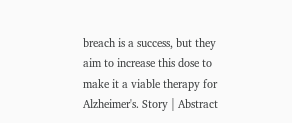breach is a success, but they aim to increase this dose to make it a viable therapy for Alzheimer's. Story | Abstract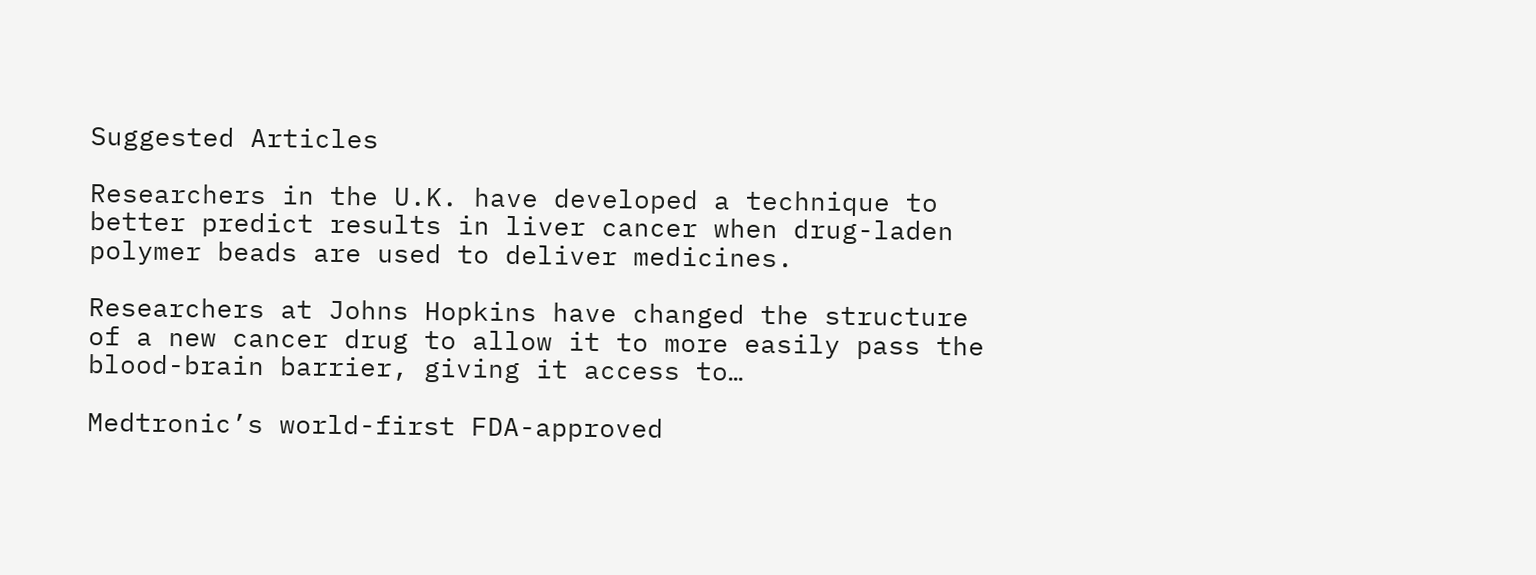Suggested Articles

Researchers in the U.K. have developed a technique to better predict results in liver cancer when drug-laden polymer beads are used to deliver medicines.

Researchers at Johns Hopkins have changed the structure of a new cancer drug to allow it to more easily pass the blood-brain barrier, giving it access to…

Medtronic’s world-first FDA-approved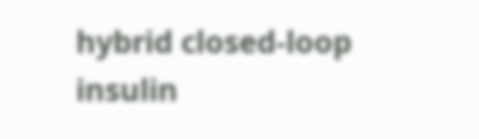hybrid closed-loop insulin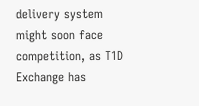delivery system might soon face competition, as T1D Exchange has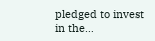pledged to invest in the…